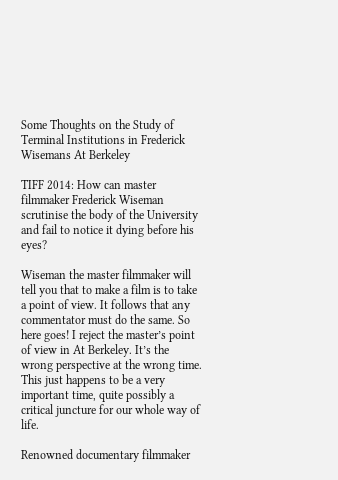Some Thoughts on the Study of Terminal Institutions in Frederick Wisemans At Berkeley

TIFF 2014: How can master filmmaker Frederick Wiseman scrutinise the body of the University and fail to notice it dying before his eyes?

Wiseman the master filmmaker will tell you that to make a film is to take a point of view. It follows that any commentator must do the same. So here goes! I reject the master’s point of view in At Berkeley. It’s the wrong perspective at the wrong time. This just happens to be a very important time, quite possibly a critical juncture for our whole way of life.

Renowned documentary filmmaker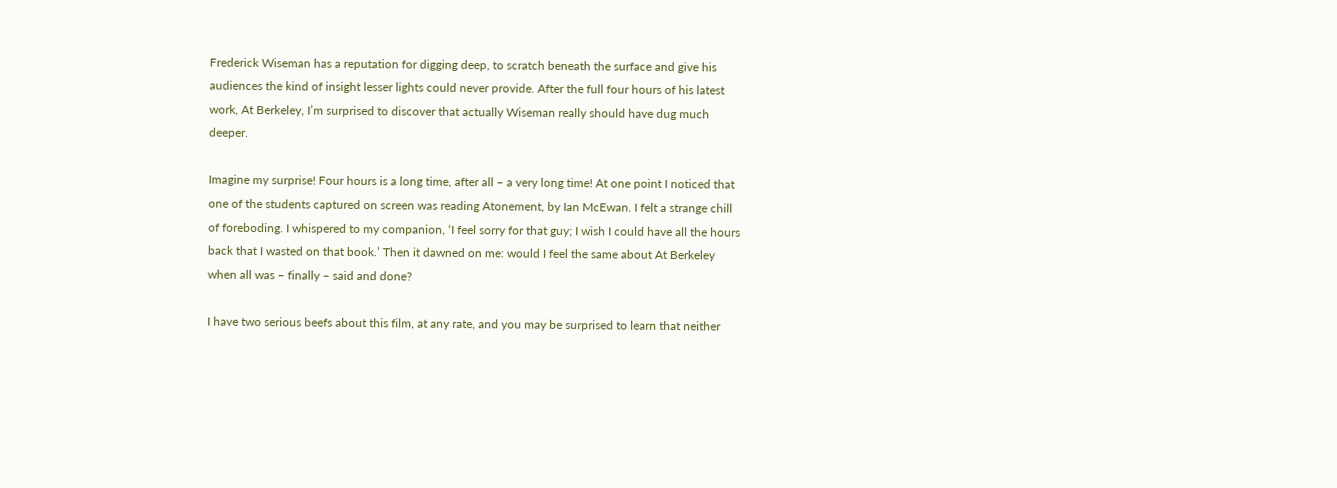Frederick Wiseman has a reputation for digging deep, to scratch beneath the surface and give his audiences the kind of insight lesser lights could never provide. After the full four hours of his latest work, At Berkeley, I’m surprised to discover that actually Wiseman really should have dug much deeper.

Imagine my surprise! Four hours is a long time, after all – a very long time! At one point I noticed that one of the students captured on screen was reading Atonement, by Ian McEwan. I felt a strange chill of foreboding. I whispered to my companion, ‘I feel sorry for that guy; I wish I could have all the hours back that I wasted on that book.’ Then it dawned on me: would I feel the same about At Berkeley when all was – finally – said and done?

I have two serious beefs about this film, at any rate, and you may be surprised to learn that neither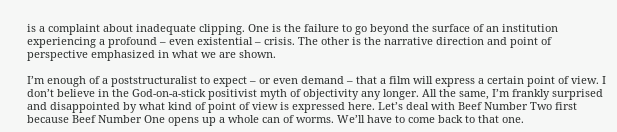is a complaint about inadequate clipping. One is the failure to go beyond the surface of an institution experiencing a profound – even existential – crisis. The other is the narrative direction and point of perspective emphasized in what we are shown.

I’m enough of a poststructuralist to expect – or even demand – that a film will express a certain point of view. I don’t believe in the God-on-a-stick positivist myth of objectivity any longer. All the same, I’m frankly surprised and disappointed by what kind of point of view is expressed here. Let’s deal with Beef Number Two first because Beef Number One opens up a whole can of worms. We’ll have to come back to that one.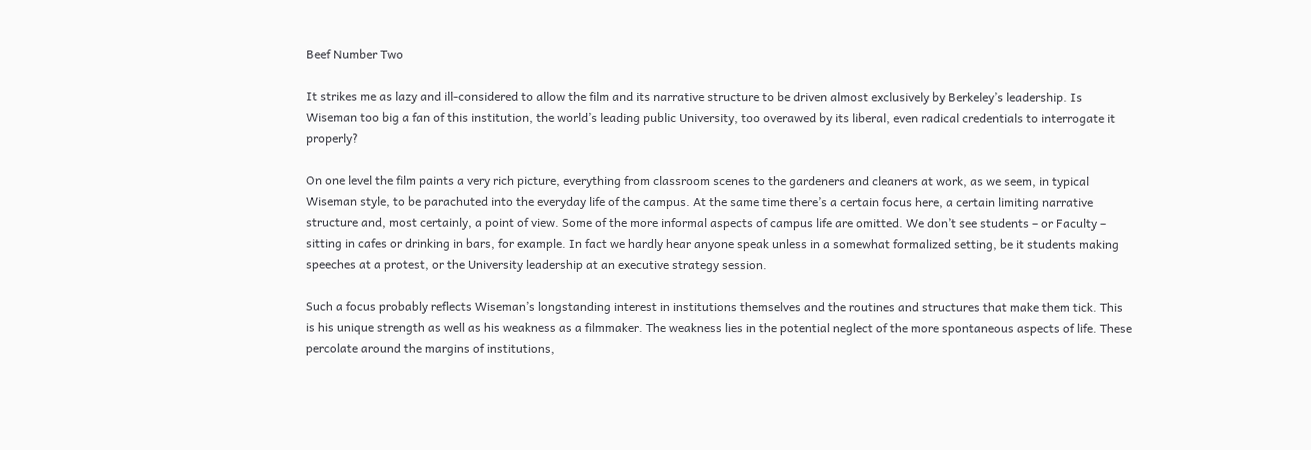Beef Number Two

It strikes me as lazy and ill-considered to allow the film and its narrative structure to be driven almost exclusively by Berkeley’s leadership. Is Wiseman too big a fan of this institution, the world’s leading public University, too overawed by its liberal, even radical credentials to interrogate it properly?

On one level the film paints a very rich picture, everything from classroom scenes to the gardeners and cleaners at work, as we seem, in typical Wiseman style, to be parachuted into the everyday life of the campus. At the same time there’s a certain focus here, a certain limiting narrative structure and, most certainly, a point of view. Some of the more informal aspects of campus life are omitted. We don’t see students – or Faculty – sitting in cafes or drinking in bars, for example. In fact we hardly hear anyone speak unless in a somewhat formalized setting, be it students making speeches at a protest, or the University leadership at an executive strategy session.

Such a focus probably reflects Wiseman’s longstanding interest in institutions themselves and the routines and structures that make them tick. This is his unique strength as well as his weakness as a filmmaker. The weakness lies in the potential neglect of the more spontaneous aspects of life. These percolate around the margins of institutions,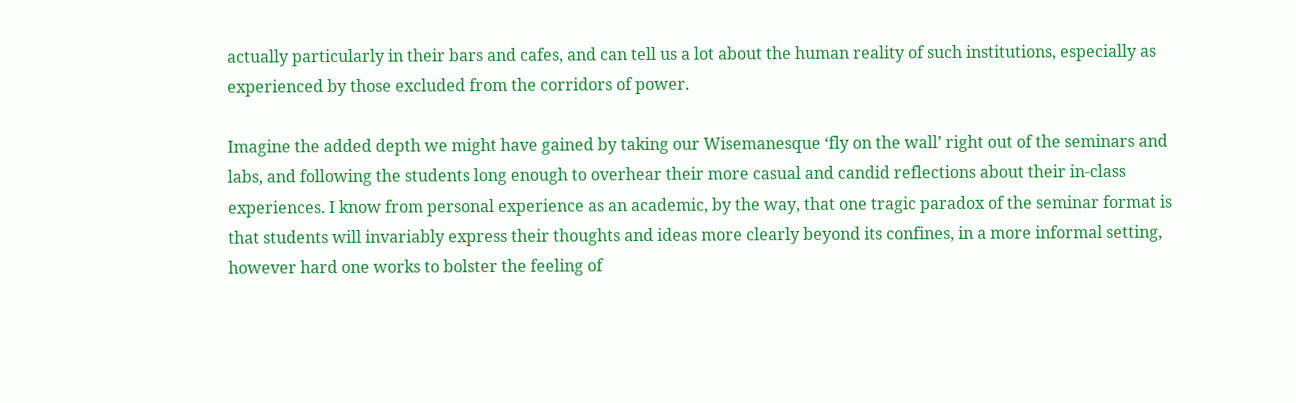actually particularly in their bars and cafes, and can tell us a lot about the human reality of such institutions, especially as experienced by those excluded from the corridors of power.

Imagine the added depth we might have gained by taking our Wisemanesque ‘fly on the wall’ right out of the seminars and labs, and following the students long enough to overhear their more casual and candid reflections about their in-class experiences. I know from personal experience as an academic, by the way, that one tragic paradox of the seminar format is that students will invariably express their thoughts and ideas more clearly beyond its confines, in a more informal setting, however hard one works to bolster the feeling of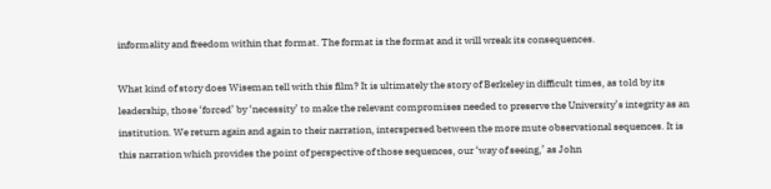informality and freedom within that format. The format is the format and it will wreak its consequences.

What kind of story does Wiseman tell with this film? It is ultimately the story of Berkeley in difficult times, as told by its leadership, those ‘forced’ by ‘necessity’ to make the relevant compromises needed to preserve the University’s integrity as an institution. We return again and again to their narration, interspersed between the more mute observational sequences. It is this narration which provides the point of perspective of those sequences, our ‘way of seeing,’ as John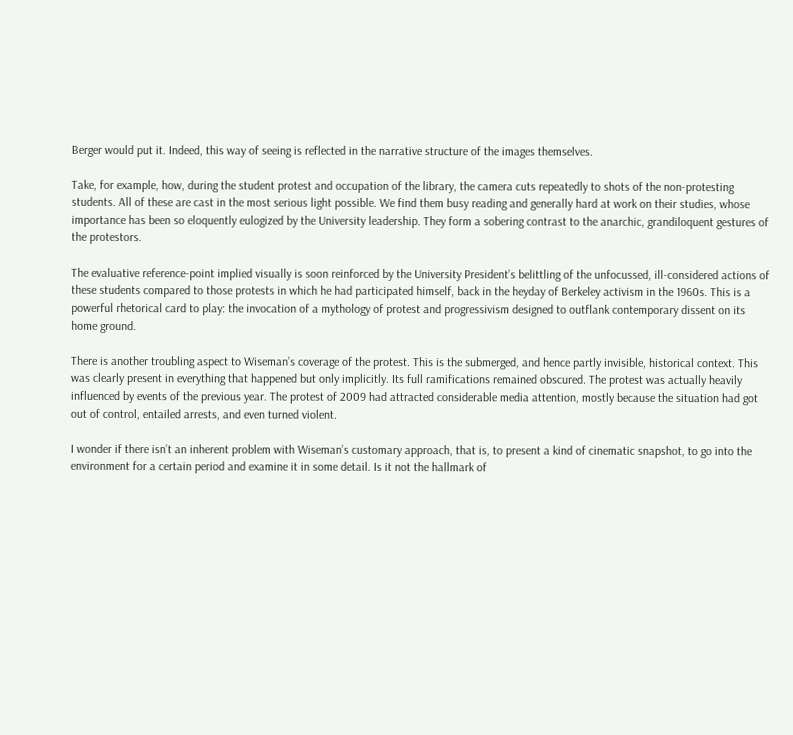Berger would put it. Indeed, this way of seeing is reflected in the narrative structure of the images themselves.

Take, for example, how, during the student protest and occupation of the library, the camera cuts repeatedly to shots of the non-protesting students. All of these are cast in the most serious light possible. We find them busy reading and generally hard at work on their studies, whose importance has been so eloquently eulogized by the University leadership. They form a sobering contrast to the anarchic, grandiloquent gestures of the protestors.

The evaluative reference-point implied visually is soon reinforced by the University President’s belittling of the unfocussed, ill-considered actions of these students compared to those protests in which he had participated himself, back in the heyday of Berkeley activism in the 1960s. This is a powerful rhetorical card to play: the invocation of a mythology of protest and progressivism designed to outflank contemporary dissent on its home ground.

There is another troubling aspect to Wiseman’s coverage of the protest. This is the submerged, and hence partly invisible, historical context. This was clearly present in everything that happened but only implicitly. Its full ramifications remained obscured. The protest was actually heavily influenced by events of the previous year. The protest of 2009 had attracted considerable media attention, mostly because the situation had got out of control, entailed arrests, and even turned violent.

I wonder if there isn’t an inherent problem with Wiseman’s customary approach, that is, to present a kind of cinematic snapshot, to go into the environment for a certain period and examine it in some detail. Is it not the hallmark of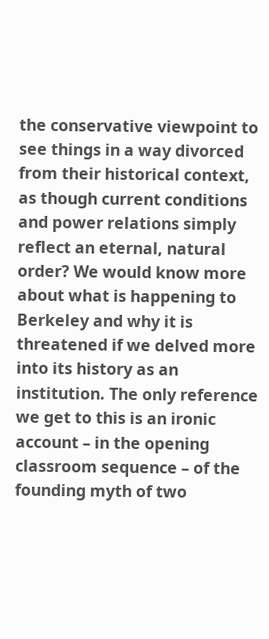the conservative viewpoint to see things in a way divorced from their historical context, as though current conditions and power relations simply reflect an eternal, natural order? We would know more about what is happening to Berkeley and why it is threatened if we delved more into its history as an institution. The only reference we get to this is an ironic account – in the opening classroom sequence – of the founding myth of two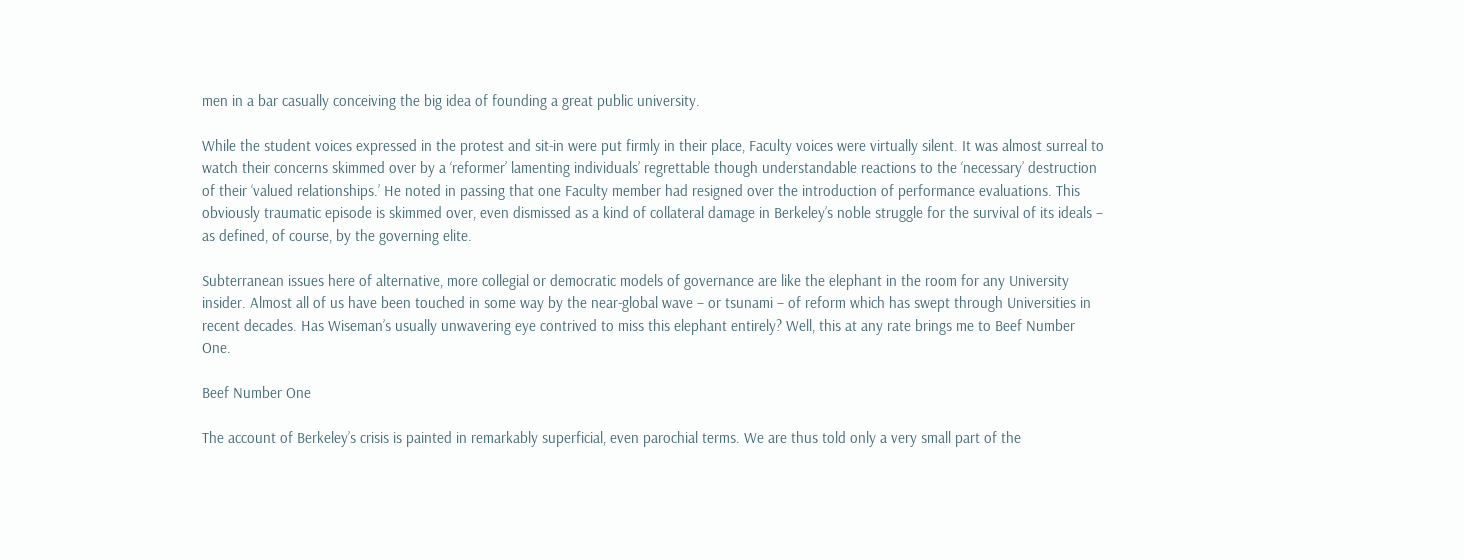men in a bar casually conceiving the big idea of founding a great public university.

While the student voices expressed in the protest and sit-in were put firmly in their place, Faculty voices were virtually silent. It was almost surreal to watch their concerns skimmed over by a ‘reformer’ lamenting individuals’ regrettable though understandable reactions to the ‘necessary’ destruction of their ‘valued relationships.’ He noted in passing that one Faculty member had resigned over the introduction of performance evaluations. This obviously traumatic episode is skimmed over, even dismissed as a kind of collateral damage in Berkeley’s noble struggle for the survival of its ideals – as defined, of course, by the governing elite.

Subterranean issues here of alternative, more collegial or democratic models of governance are like the elephant in the room for any University insider. Almost all of us have been touched in some way by the near-global wave – or tsunami – of reform which has swept through Universities in recent decades. Has Wiseman’s usually unwavering eye contrived to miss this elephant entirely? Well, this at any rate brings me to Beef Number One.

Beef Number One

The account of Berkeley’s crisis is painted in remarkably superficial, even parochial terms. We are thus told only a very small part of the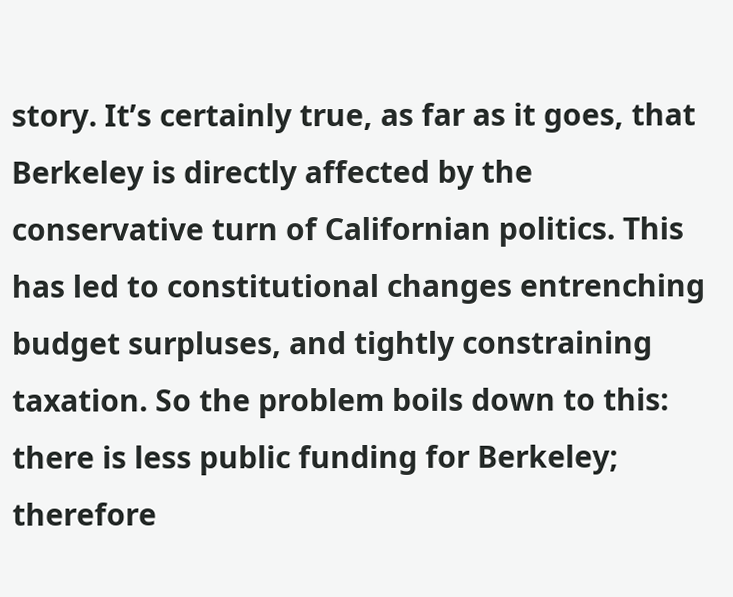story. It’s certainly true, as far as it goes, that Berkeley is directly affected by the conservative turn of Californian politics. This has led to constitutional changes entrenching budget surpluses, and tightly constraining taxation. So the problem boils down to this: there is less public funding for Berkeley; therefore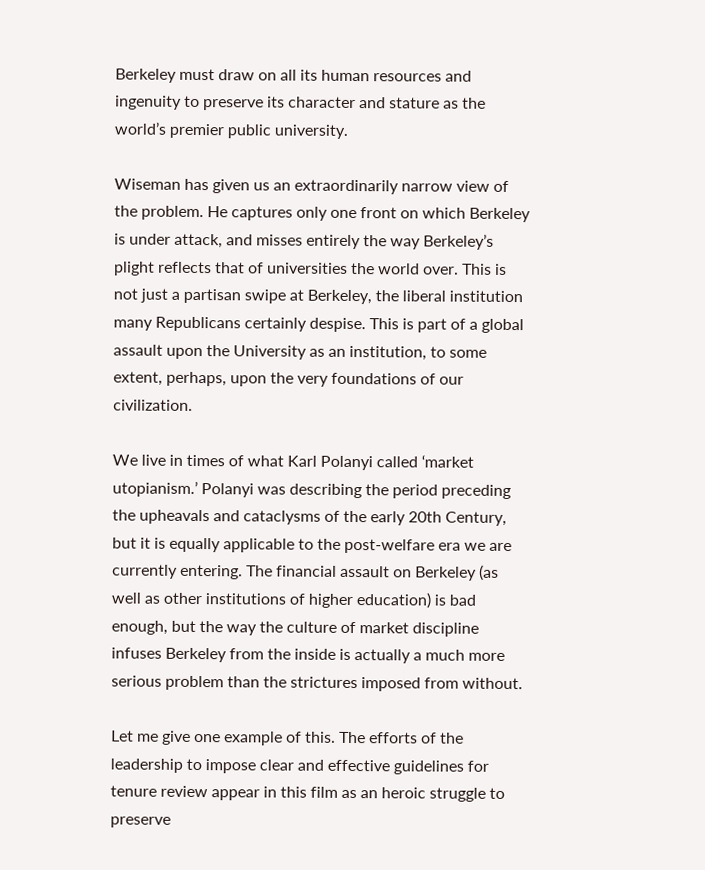Berkeley must draw on all its human resources and ingenuity to preserve its character and stature as the world’s premier public university.

Wiseman has given us an extraordinarily narrow view of the problem. He captures only one front on which Berkeley is under attack, and misses entirely the way Berkeley’s plight reflects that of universities the world over. This is not just a partisan swipe at Berkeley, the liberal institution many Republicans certainly despise. This is part of a global assault upon the University as an institution, to some extent, perhaps, upon the very foundations of our civilization.

We live in times of what Karl Polanyi called ‘market utopianism.’ Polanyi was describing the period preceding the upheavals and cataclysms of the early 20th Century, but it is equally applicable to the post-welfare era we are currently entering. The financial assault on Berkeley (as well as other institutions of higher education) is bad enough, but the way the culture of market discipline infuses Berkeley from the inside is actually a much more serious problem than the strictures imposed from without.

Let me give one example of this. The efforts of the leadership to impose clear and effective guidelines for tenure review appear in this film as an heroic struggle to preserve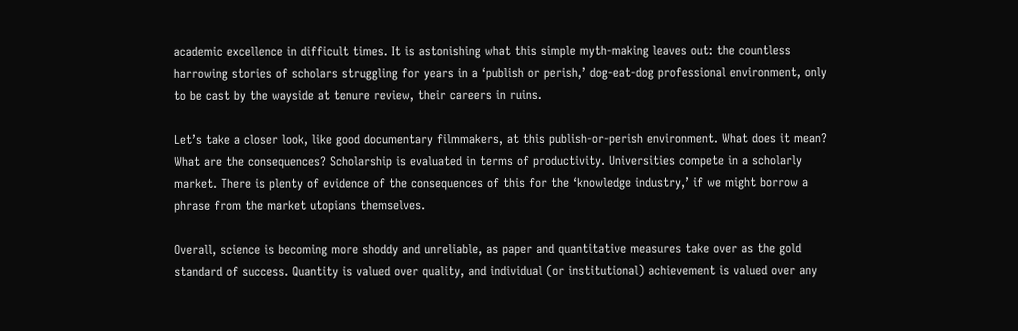academic excellence in difficult times. It is astonishing what this simple myth-making leaves out: the countless harrowing stories of scholars struggling for years in a ‘publish or perish,’ dog-eat-dog professional environment, only to be cast by the wayside at tenure review, their careers in ruins.

Let’s take a closer look, like good documentary filmmakers, at this publish-or-perish environment. What does it mean? What are the consequences? Scholarship is evaluated in terms of productivity. Universities compete in a scholarly market. There is plenty of evidence of the consequences of this for the ‘knowledge industry,’ if we might borrow a phrase from the market utopians themselves.

Overall, science is becoming more shoddy and unreliable, as paper and quantitative measures take over as the gold standard of success. Quantity is valued over quality, and individual (or institutional) achievement is valued over any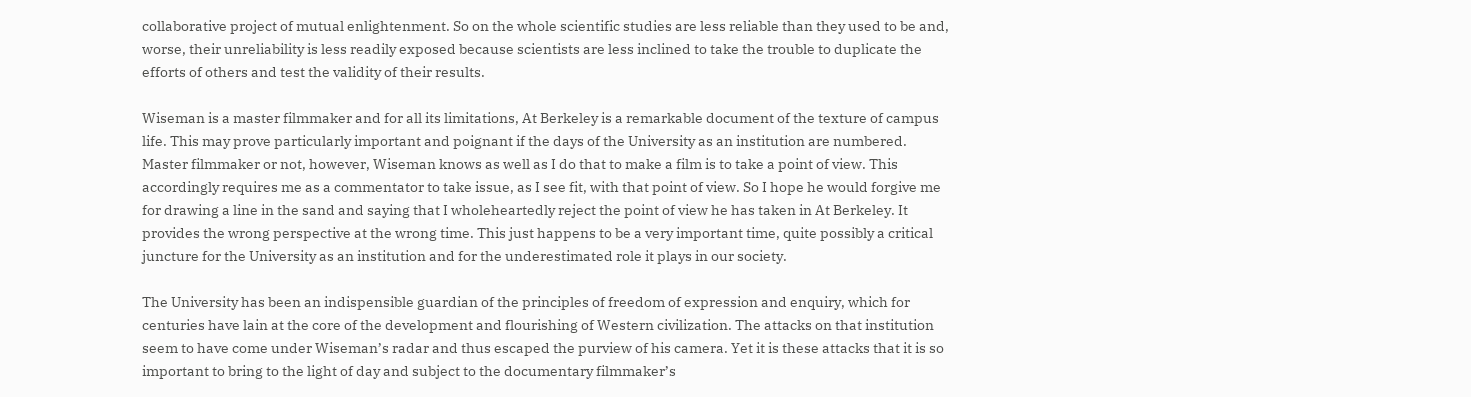collaborative project of mutual enlightenment. So on the whole scientific studies are less reliable than they used to be and, worse, their unreliability is less readily exposed because scientists are less inclined to take the trouble to duplicate the efforts of others and test the validity of their results.

Wiseman is a master filmmaker and for all its limitations, At Berkeley is a remarkable document of the texture of campus life. This may prove particularly important and poignant if the days of the University as an institution are numbered. Master filmmaker or not, however, Wiseman knows as well as I do that to make a film is to take a point of view. This accordingly requires me as a commentator to take issue, as I see fit, with that point of view. So I hope he would forgive me for drawing a line in the sand and saying that I wholeheartedly reject the point of view he has taken in At Berkeley. It provides the wrong perspective at the wrong time. This just happens to be a very important time, quite possibly a critical juncture for the University as an institution and for the underestimated role it plays in our society.

The University has been an indispensible guardian of the principles of freedom of expression and enquiry, which for centuries have lain at the core of the development and flourishing of Western civilization. The attacks on that institution seem to have come under Wiseman’s radar and thus escaped the purview of his camera. Yet it is these attacks that it is so important to bring to the light of day and subject to the documentary filmmaker’s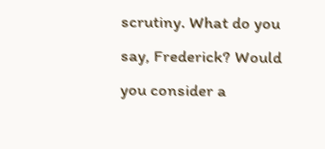scrutiny. What do you say, Frederick? Would you consider a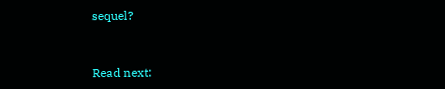sequel?


Read next: